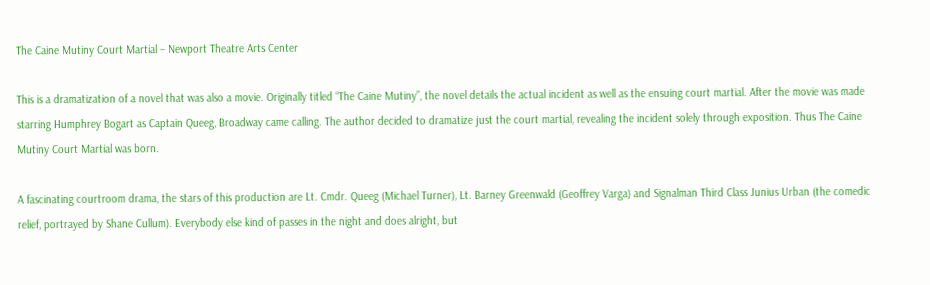The Caine Mutiny Court Martial – Newport Theatre Arts Center

This is a dramatization of a novel that was also a movie. Originally titled “The Caine Mutiny”, the novel details the actual incident as well as the ensuing court martial. After the movie was made starring Humphrey Bogart as Captain Queeg, Broadway came calling. The author decided to dramatize just the court martial, revealing the incident solely through exposition. Thus The Caine Mutiny Court Martial was born.

A fascinating courtroom drama, the stars of this production are Lt. Cmdr. Queeg (Michael Turner), Lt. Barney Greenwald (Geoffrey Varga) and Signalman Third Class Junius Urban (the comedic relief, portrayed by Shane Cullum). Everybody else kind of passes in the night and does alright, but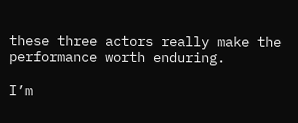these three actors really make the performance worth enduring.

I’m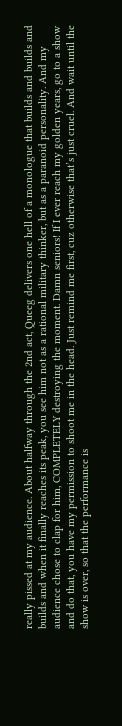really pissed at my audience. About halfway through the 2nd act, Queeg delivers one hell of a monologue that builds and builds and builds and when it finally reaches its peak, you see him not as a rational military thinker, but as a paranoid personality. And my audience chose to clap for him, COMPLETELY destroying the moment. Damn seniors! If I ever reach my golden years, go to a show and do that, you have my permission to shoot me in the head. Just remind me first, cuz otherwise that’s just cruel. And wait until the show is over, so that the performance is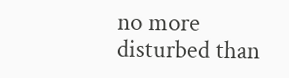no more disturbed than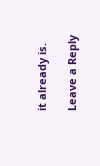it already is.

Leave a Reply